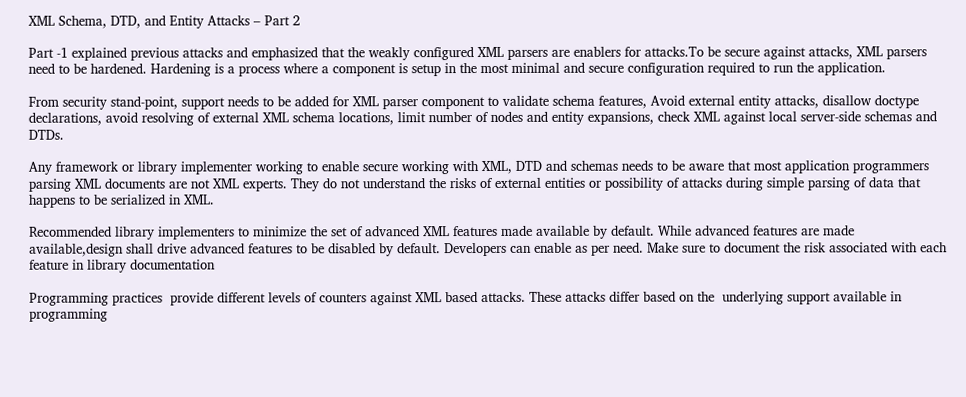XML Schema, DTD, and Entity Attacks – Part 2

Part -1 explained previous attacks and emphasized that the weakly configured XML parsers are enablers for attacks.To be secure against attacks, XML parsers need to be hardened. Hardening is a process where a component is setup in the most minimal and secure configuration required to run the application.

From security stand-point, support needs to be added for XML parser component to validate schema features, Avoid external entity attacks, disallow doctype declarations, avoid resolving of external XML schema locations, limit number of nodes and entity expansions, check XML against local server-side schemas and DTDs.

Any framework or library implementer working to enable secure working with XML, DTD and schemas needs to be aware that most application programmers parsing XML documents are not XML experts. They do not understand the risks of external entities or possibility of attacks during simple parsing of data that happens to be serialized in XML.

Recommended library implementers to minimize the set of advanced XML features made available by default. While advanced features are made available,design shall drive advanced features to be disabled by default. Developers can enable as per need. Make sure to document the risk associated with each feature in library documentation

Programming practices  provide different levels of counters against XML based attacks. These attacks differ based on the  underlying support available in programming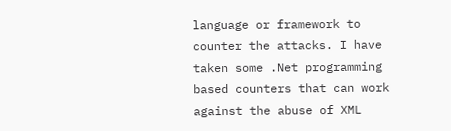language or framework to  counter the attacks. I have taken some .Net programming based counters that can work against the abuse of XML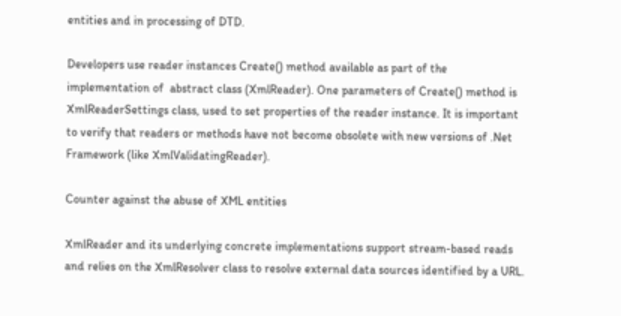entities and in processing of DTD.

Developers use reader instances Create() method available as part of the implementation of  abstract class (XmlReader). One parameters of Create() method is XmlReaderSettings class, used to set properties of the reader instance. It is important to verify that readers or methods have not become obsolete with new versions of .Net Framework (like XmlValidatingReader).

Counter against the abuse of XML entities

XmlReader and its underlying concrete implementations support stream-based reads and relies on the XmlResolver class to resolve external data sources identified by a URL.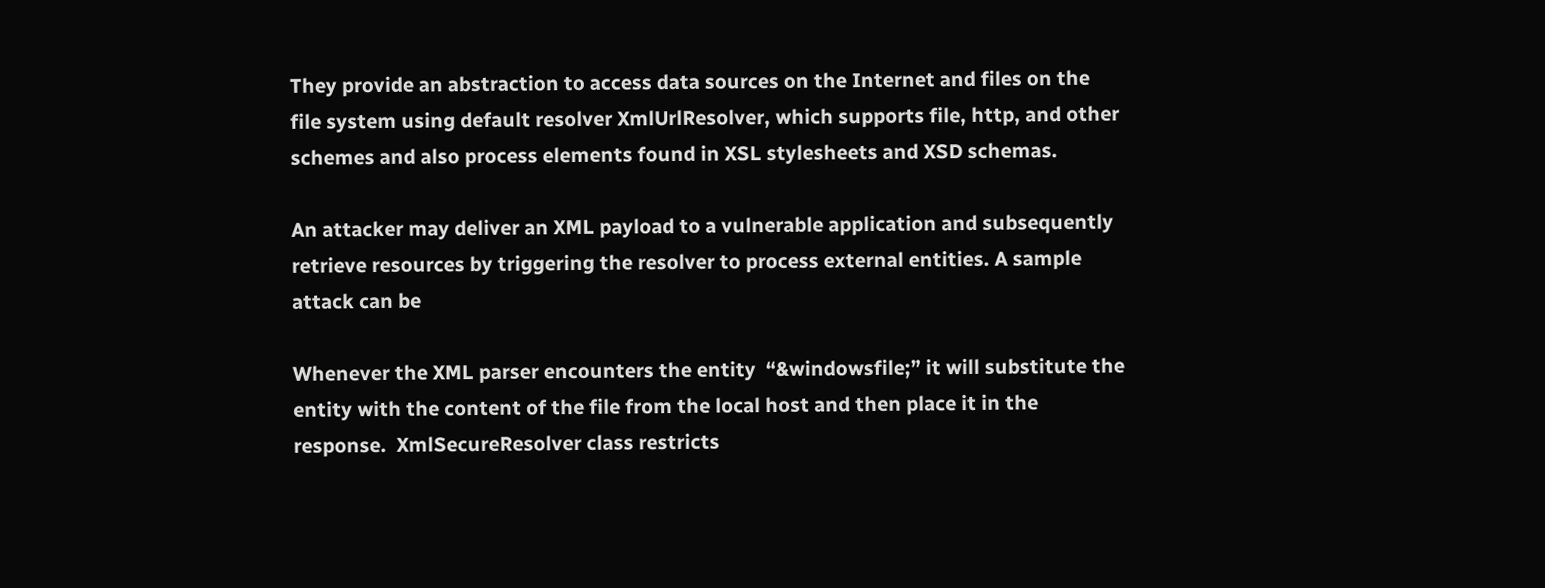They provide an abstraction to access data sources on the Internet and files on the file system using default resolver XmlUrlResolver, which supports file, http, and other schemes and also process elements found in XSL stylesheets and XSD schemas.

An attacker may deliver an XML payload to a vulnerable application and subsequently retrieve resources by triggering the resolver to process external entities. A sample attack can be

Whenever the XML parser encounters the entity  “&windowsfile;” it will substitute the entity with the content of the file from the local host and then place it in the response.  XmlSecureResolver class restricts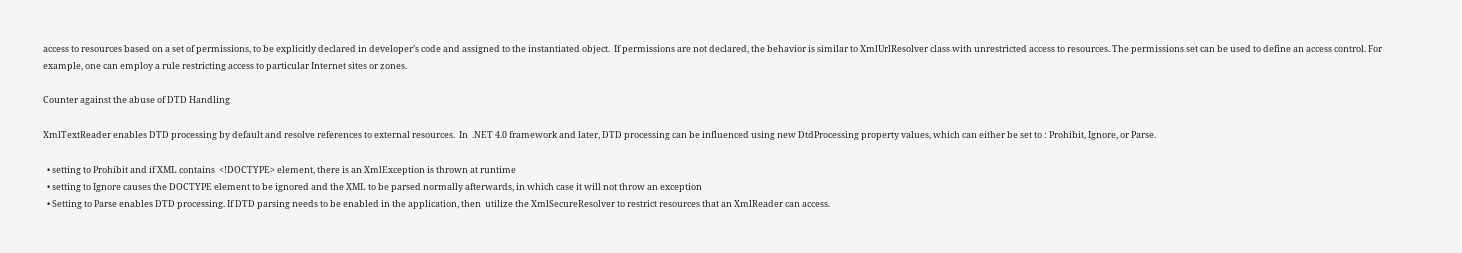access to resources based on a set of permissions, to be explicitly declared in developer’s code and assigned to the instantiated object.  If permissions are not declared, the behavior is similar to XmlUrlResolver class with unrestricted access to resources. The permissions set can be used to define an access control. For example, one can employ a rule restricting access to particular Internet sites or zones.

Counter against the abuse of DTD Handling

XmlTextReader enables DTD processing by default and resolve references to external resources.  In  .NET 4.0 framework and later, DTD processing can be influenced using new DtdProcessing property values, which can either be set to : Prohibit, Ignore, or Parse.

  • setting to Prohibit and if XML contains  <!DOCTYPE> element, there is an XmlException is thrown at runtime
  • setting to Ignore causes the DOCTYPE element to be ignored and the XML to be parsed normally afterwards, in which case it will not throw an exception
  • Setting to Parse enables DTD processing. If DTD parsing needs to be enabled in the application, then  utilize the XmlSecureResolver to restrict resources that an XmlReader can access.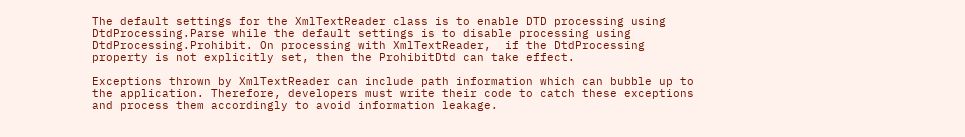The default settings for the XmlTextReader class is to enable DTD processing using DtdProcessing.Parse while the default settings is to disable processing using DtdProcessing.Prohibit. On processing with XmlTextReader,  if the DtdProcessing property is not explicitly set, then the ProhibitDtd can take effect.

Exceptions thrown by XmlTextReader can include path information which can bubble up to the application. Therefore, developers must write their code to catch these exceptions and process them accordingly to avoid information leakage.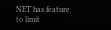NET has feature to limit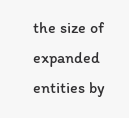the size of expanded entities by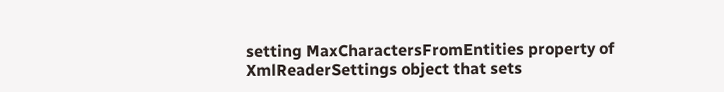setting MaxCharactersFromEntities property of  XmlReaderSettings object that sets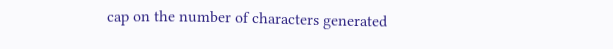cap on the number of characters generated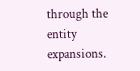through the entity expansions.